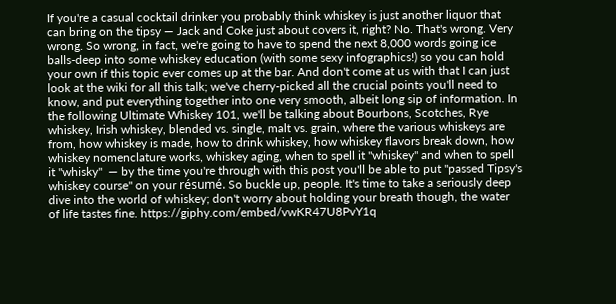If you're a casual cocktail drinker you probably think whiskey is just another liquor that can bring on the tipsy — Jack and Coke just about covers it, right? No. That's wrong. Very wrong. So wrong, in fact, we're going to have to spend the next 8,000 words going ice balls-deep into some whiskey education (with some sexy infographics!) so you can hold your own if this topic ever comes up at the bar. And don't come at us with that I can just look at the wiki for all this talk; we've cherry-picked all the crucial points you'll need to know, and put everything together into one very smooth, albeit long sip of information. In the following Ultimate Whiskey 101, we'll be talking about Bourbons, Scotches, Rye whiskey, Irish whiskey, blended vs. single, malt vs. grain, where the various whiskeys are from, how whiskey is made, how to drink whiskey, how whiskey flavors break down, how whiskey nomenclature works, whiskey aging, when to spell it "whiskey" and when to spell it "whisky"  — by the time you're through with this post you'll be able to put "passed Tipsy's whiskey course" on your résumé. So buckle up, people. It's time to take a seriously deep dive into the world of whiskey; don't worry about holding your breath though, the water of life tastes fine. https://giphy.com/embed/vwKR47U8PvY1q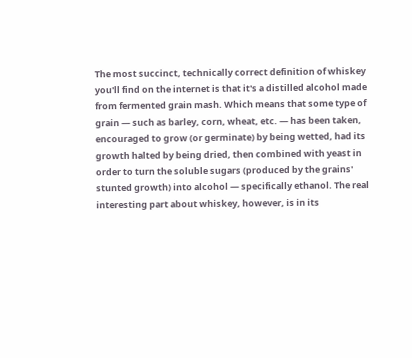The most succinct, technically correct definition of whiskey you'll find on the internet is that it's a distilled alcohol made from fermented grain mash. Which means that some type of grain — such as barley, corn, wheat, etc. — has been taken, encouraged to grow (or germinate) by being wetted, had its growth halted by being dried, then combined with yeast in order to turn the soluble sugars (produced by the grains' stunted growth) into alcohol — specifically ethanol. The real interesting part about whiskey, however, is in its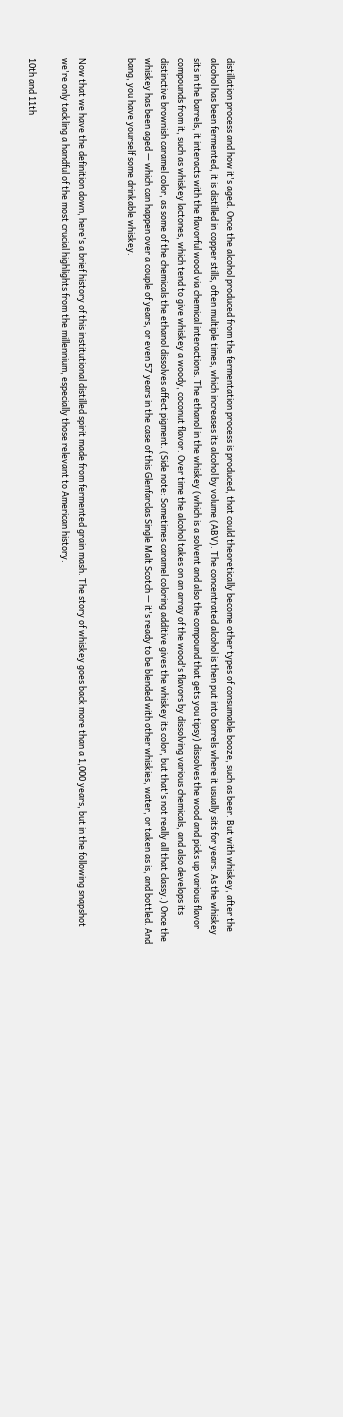distillation process and how it's aged. Once the alcohol produced from the fermentation process is produced, that could theoretically become other types of consumable booze, such as beer. But with whiskey, after the alcohol has been fermented, it is distilled in copper stills, often multiple times, which increases its alcohol by volume (ABV). The concentrated alcohol is then put into barrels where it usually sits for years. As the whiskey sits in the barrels, it interacts with the flavorful wood via chemical interactions. The ethanol in the whiskey (which is a solvent and also the compound that gets you tipsy) dissolves the wood and picks up various flavor compounds from it, such as whiskey lactones, which tend to give whiskey a woody, coconut flavor. Over time the alcohol takes on an array of the wood's flavors by dissolving various chemicals, and also develops its distinctive brownish caramel color, as some of the chemicals the ethanol dissolves affect pigment. (Side note: Sometimes caramel coloring additive gives the whiskey its color, but that's not really all that classy.) Once the whiskey has been aged — which can happen over a couple of years, or even 57 years in the case of this Glenfarclas Single Malt Scotch — it's ready to be blended with other whiskies, water, or taken as is, and bottled. And bang, you have yourself some drinkable whiskey.


Now that we have the definition down, here's a brief history of this institutional distilled spirit made from fermented grain mash. The story of whiskey goes back more than a 1,000 years, but in the following snapshot we're only tackling a handful of the most crucial highlights from the millennium, especially those relevant to American history.

10th and 11th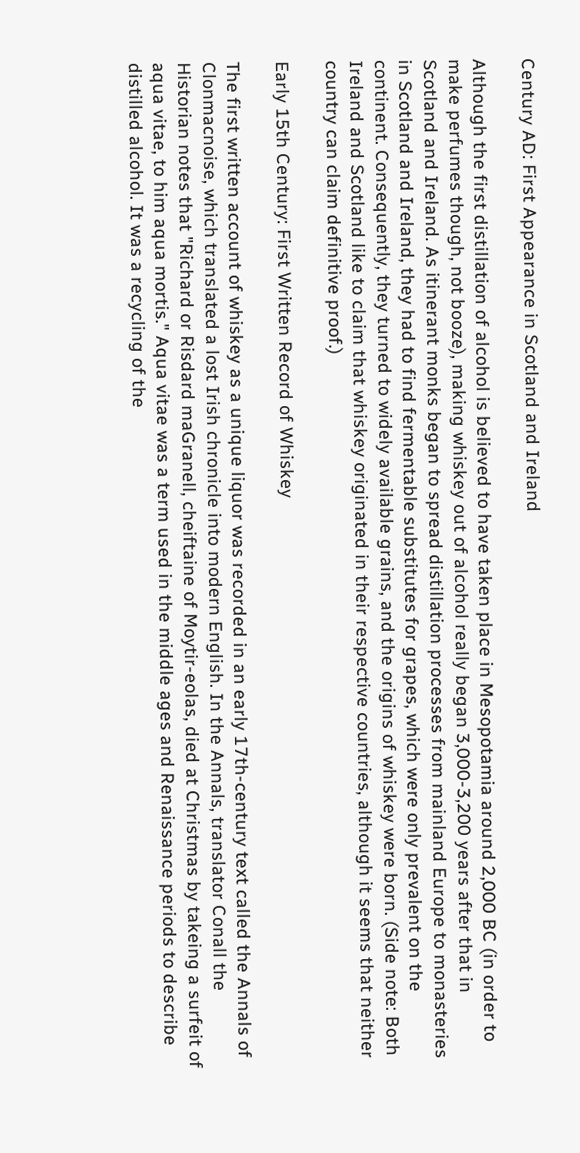Century AD: First Appearance in Scotland and Ireland

Although the first distillation of alcohol is believed to have taken place in Mesopotamia around 2,000 BC (in order to make perfumes though, not booze), making whiskey out of alcohol really began 3,000-3,200 years after that in Scotland and Ireland. As itinerant monks began to spread distillation processes from mainland Europe to monasteries in Scotland and Ireland, they had to find fermentable substitutes for grapes, which were only prevalent on the continent. Consequently, they turned to widely available grains, and the origins of whiskey were born. (Side note: Both Ireland and Scotland like to claim that whiskey originated in their respective countries, although it seems that neither country can claim definitive proof.)

Early 15th Century: First Written Record of Whiskey

The first written account of whiskey as a unique liquor was recorded in an early 17th-century text called the Annals of Clonmacnoise, which translated a lost Irish chronicle into modern English. In the Annals, translator Conall the Historian notes that "Richard or Risdard maGranell, cheiftaine of Moytir-eolas, died at Christmas by takeing a surfeit of aqua vitae, to him aqua mortis." Aqua vitae was a term used in the middle ages and Renaissance periods to describe distilled alcohol. It was a recycling of the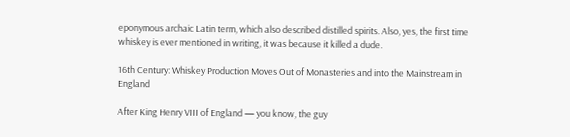eponymous archaic Latin term, which also described distilled spirits. Also, yes, the first time whiskey is ever mentioned in writing, it was because it killed a dude.

16th Century: Whiskey Production Moves Out of Monasteries and into the Mainstream in England

After King Henry VIII of England — you know, the guy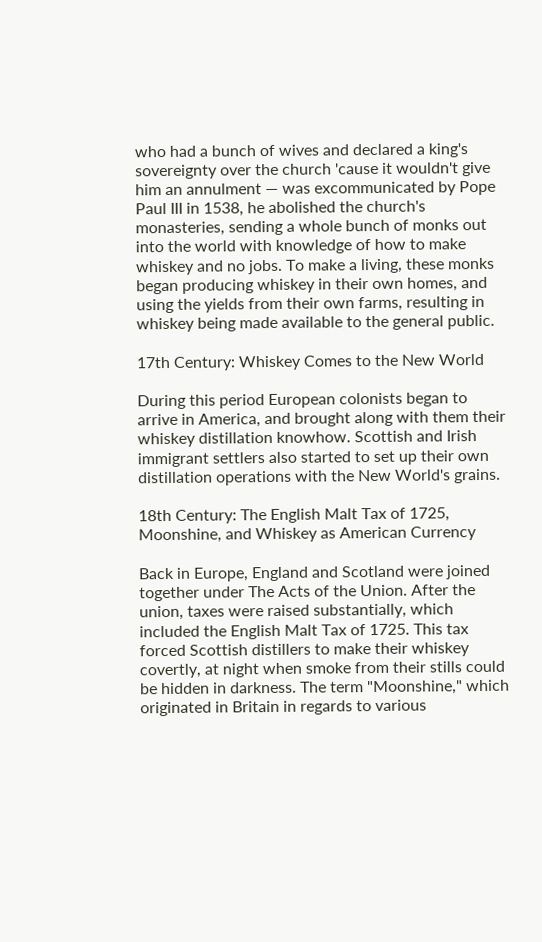who had a bunch of wives and declared a king's sovereignty over the church 'cause it wouldn't give him an annulment — was excommunicated by Pope Paul III in 1538, he abolished the church's monasteries, sending a whole bunch of monks out into the world with knowledge of how to make whiskey and no jobs. To make a living, these monks began producing whiskey in their own homes, and using the yields from their own farms, resulting in whiskey being made available to the general public.

17th Century: Whiskey Comes to the New World

During this period European colonists began to arrive in America, and brought along with them their whiskey distillation knowhow. Scottish and Irish immigrant settlers also started to set up their own distillation operations with the New World's grains.

18th Century: The English Malt Tax of 1725, Moonshine, and Whiskey as American Currency

Back in Europe, England and Scotland were joined together under The Acts of the Union. After the union, taxes were raised substantially, which included the English Malt Tax of 1725. This tax forced Scottish distillers to make their whiskey covertly, at night when smoke from their stills could be hidden in darkness. The term "Moonshine," which originated in Britain in regards to various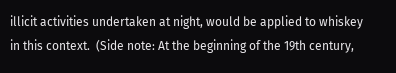illicit activities undertaken at night, would be applied to whiskey in this context.  (Side note: At the beginning of the 19th century,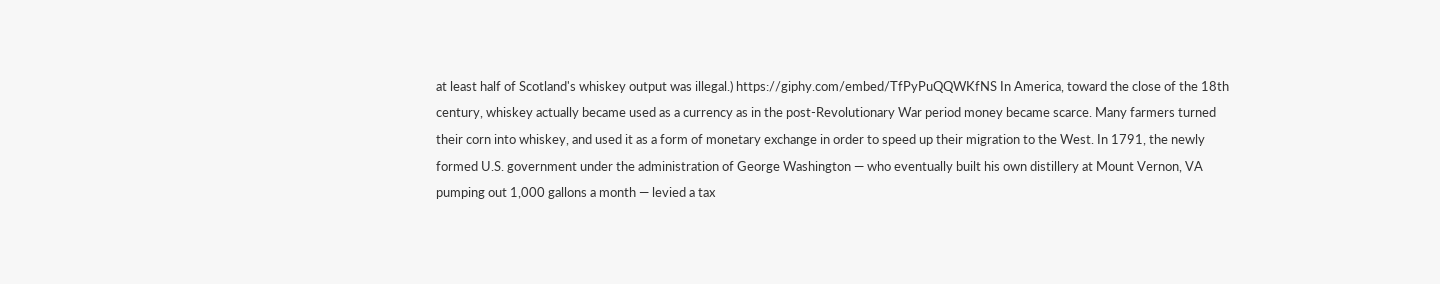at least half of Scotland's whiskey output was illegal.) https://giphy.com/embed/TfPyPuQQWKfNS In America, toward the close of the 18th century, whiskey actually became used as a currency as in the post-Revolutionary War period money became scarce. Many farmers turned their corn into whiskey, and used it as a form of monetary exchange in order to speed up their migration to the West. In 1791, the newly formed U.S. government under the administration of George Washington — who eventually built his own distillery at Mount Vernon, VA pumping out 1,000 gallons a month — levied a tax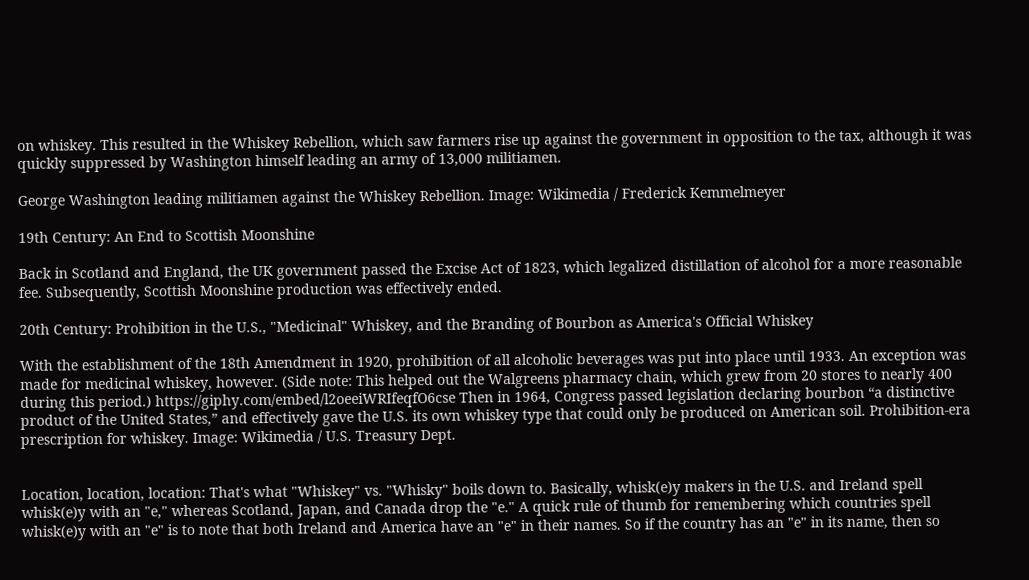on whiskey. This resulted in the Whiskey Rebellion, which saw farmers rise up against the government in opposition to the tax, although it was quickly suppressed by Washington himself leading an army of 13,000 militiamen.

George Washington leading militiamen against the Whiskey Rebellion. Image: Wikimedia / Frederick Kemmelmeyer

19th Century: An End to Scottish Moonshine

Back in Scotland and England, the UK government passed the Excise Act of 1823, which legalized distillation of alcohol for a more reasonable fee. Subsequently, Scottish Moonshine production was effectively ended.

20th Century: Prohibition in the U.S., "Medicinal" Whiskey, and the Branding of Bourbon as America's Official Whiskey

With the establishment of the 18th Amendment in 1920, prohibition of all alcoholic beverages was put into place until 1933. An exception was made for medicinal whiskey, however. (Side note: This helped out the Walgreens pharmacy chain, which grew from 20 stores to nearly 400 during this period.) https://giphy.com/embed/l2oeeiWRIfeqfO6cse Then in 1964, Congress passed legislation declaring bourbon “a distinctive product of the United States,” and effectively gave the U.S. its own whiskey type that could only be produced on American soil. Prohibition-era prescription for whiskey. Image: Wikimedia / U.S. Treasury Dept.


Location, location, location: That's what "Whiskey" vs. "Whisky" boils down to. Basically, whisk(e)y makers in the U.S. and Ireland spell whisk(e)y with an "e," whereas Scotland, Japan, and Canada drop the "e." A quick rule of thumb for remembering which countries spell whisk(e)y with an "e" is to note that both Ireland and America have an "e" in their names. So if the country has an "e" in its name, then so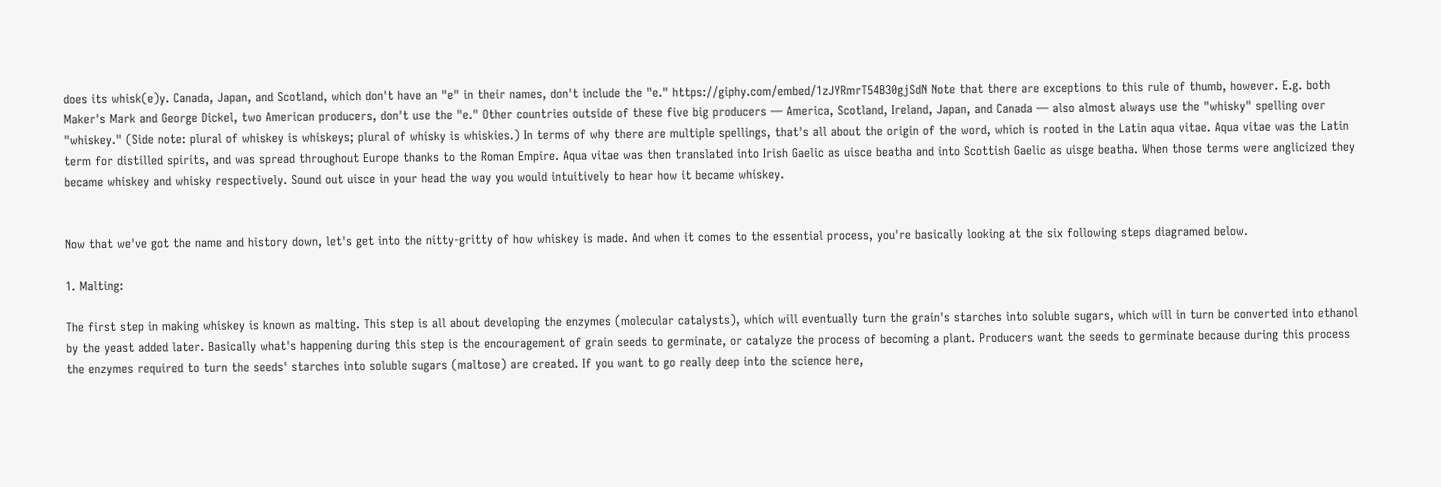does its whisk(e)y. Canada, Japan, and Scotland, which don't have an "e" in their names, don't include the "e." https://giphy.com/embed/1zJYRmrT54B30gjSdN Note that there are exceptions to this rule of thumb, however. E.g. both Maker's Mark and George Dickel, two American producers, don't use the "e." Other countries outside of these five big producers — America, Scotland, Ireland, Japan, and Canada — also almost always use the "whisky" spelling over "whiskey." (Side note: plural of whiskey is whiskeys; plural of whisky is whiskies.) In terms of why there are multiple spellings, that's all about the origin of the word, which is rooted in the Latin aqua vitae. Aqua vitae was the Latin term for distilled spirits, and was spread throughout Europe thanks to the Roman Empire. Aqua vitae was then translated into Irish Gaelic as uisce beatha and into Scottish Gaelic as uisge beatha. When those terms were anglicized they became whiskey and whisky respectively. Sound out uisce in your head the way you would intuitively to hear how it became whiskey.


Now that we've got the name and history down, let's get into the nitty-gritty of how whiskey is made. And when it comes to the essential process, you're basically looking at the six following steps diagramed below.

1. Malting:

The first step in making whiskey is known as malting. This step is all about developing the enzymes (molecular catalysts), which will eventually turn the grain's starches into soluble sugars, which will in turn be converted into ethanol by the yeast added later. Basically what's happening during this step is the encouragement of grain seeds to germinate, or catalyze the process of becoming a plant. Producers want the seeds to germinate because during this process the enzymes required to turn the seeds' starches into soluble sugars (maltose) are created. If you want to go really deep into the science here,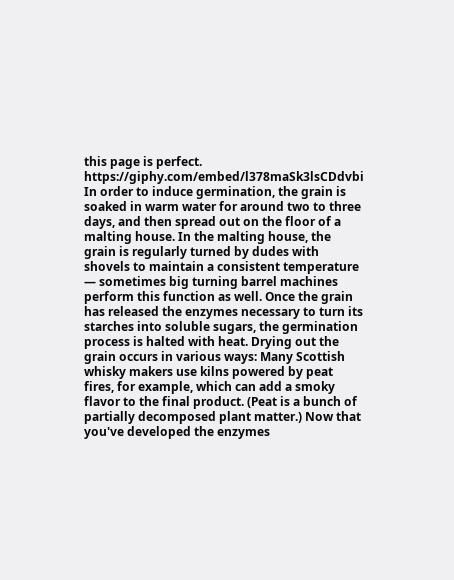this page is perfect. https://giphy.com/embed/l378maSk3lsCDdvbi In order to induce germination, the grain is soaked in warm water for around two to three days, and then spread out on the floor of a malting house. In the malting house, the grain is regularly turned by dudes with shovels to maintain a consistent temperature — sometimes big turning barrel machines perform this function as well. Once the grain has released the enzymes necessary to turn its starches into soluble sugars, the germination process is halted with heat. Drying out the grain occurs in various ways: Many Scottish whisky makers use kilns powered by peat fires, for example, which can add a smoky flavor to the final product. (Peat is a bunch of partially decomposed plant matter.) Now that you've developed the enzymes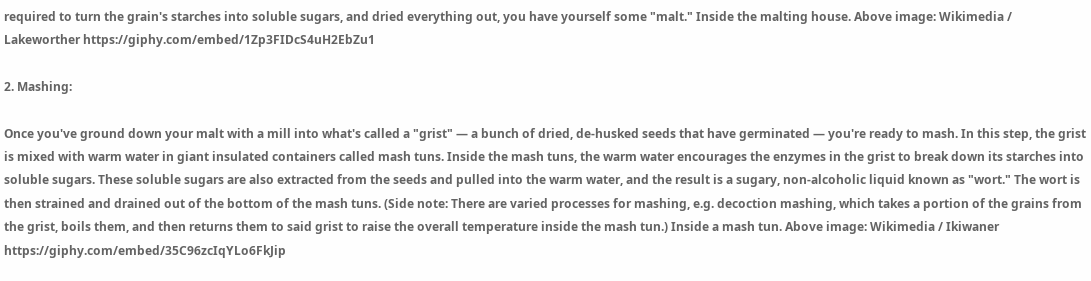required to turn the grain's starches into soluble sugars, and dried everything out, you have yourself some "malt." Inside the malting house. Above image: Wikimedia / Lakeworther https://giphy.com/embed/1Zp3FIDcS4uH2EbZu1

2. Mashing:

Once you've ground down your malt with a mill into what's called a "grist" — a bunch of dried, de-husked seeds that have germinated — you're ready to mash. In this step, the grist is mixed with warm water in giant insulated containers called mash tuns. Inside the mash tuns, the warm water encourages the enzymes in the grist to break down its starches into soluble sugars. These soluble sugars are also extracted from the seeds and pulled into the warm water, and the result is a sugary, non-alcoholic liquid known as "wort." The wort is then strained and drained out of the bottom of the mash tuns. (Side note: There are varied processes for mashing, e.g. decoction mashing, which takes a portion of the grains from the grist, boils them, and then returns them to said grist to raise the overall temperature inside the mash tun.) Inside a mash tun. Above image: Wikimedia / Ikiwaner https://giphy.com/embed/35C96zcIqYLo6FkJip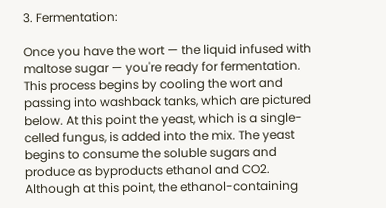3. Fermentation:

Once you have the wort — the liquid infused with maltose sugar — you're ready for fermentation. This process begins by cooling the wort and passing into washback tanks, which are pictured below. At this point the yeast, which is a single-celled fungus, is added into the mix. The yeast begins to consume the soluble sugars and produce as byproducts ethanol and CO2. Although at this point, the ethanol-containing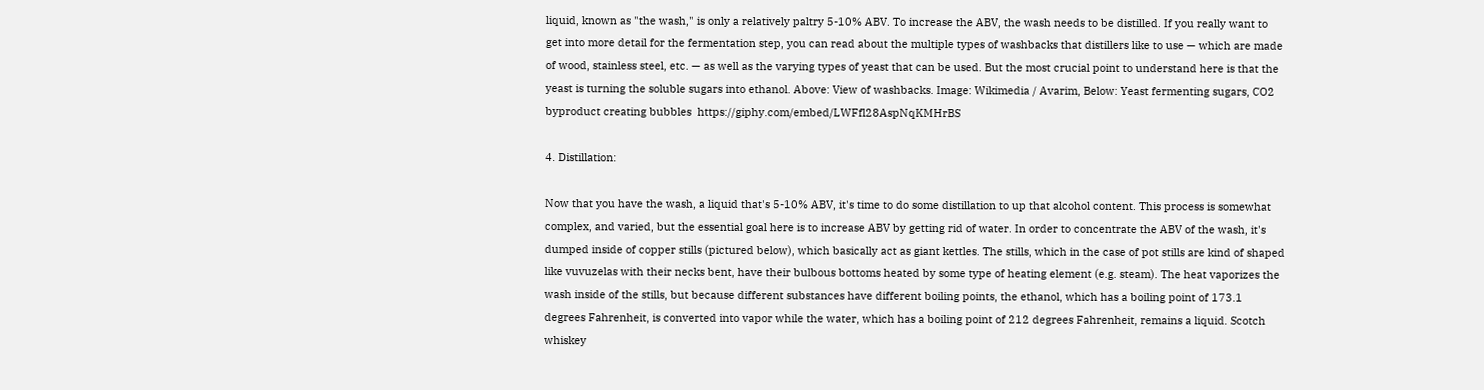liquid, known as "the wash," is only a relatively paltry 5-10% ABV. To increase the ABV, the wash needs to be distilled. If you really want to get into more detail for the fermentation step, you can read about the multiple types of washbacks that distillers like to use — which are made of wood, stainless steel, etc. — as well as the varying types of yeast that can be used. But the most crucial point to understand here is that the yeast is turning the soluble sugars into ethanol. Above: View of washbacks. Image: Wikimedia / Avarim, Below: Yeast fermenting sugars, CO2 byproduct creating bubbles  https://giphy.com/embed/LWFfl28AspNqKMHrBS

4. Distillation:

Now that you have the wash, a liquid that's 5-10% ABV, it's time to do some distillation to up that alcohol content. This process is somewhat complex, and varied, but the essential goal here is to increase ABV by getting rid of water. In order to concentrate the ABV of the wash, it's dumped inside of copper stills (pictured below), which basically act as giant kettles. The stills, which in the case of pot stills are kind of shaped like vuvuzelas with their necks bent, have their bulbous bottoms heated by some type of heating element (e.g. steam). The heat vaporizes the wash inside of the stills, but because different substances have different boiling points, the ethanol, which has a boiling point of 173.1 degrees Fahrenheit, is converted into vapor while the water, which has a boiling point of 212 degrees Fahrenheit, remains a liquid. Scotch whiskey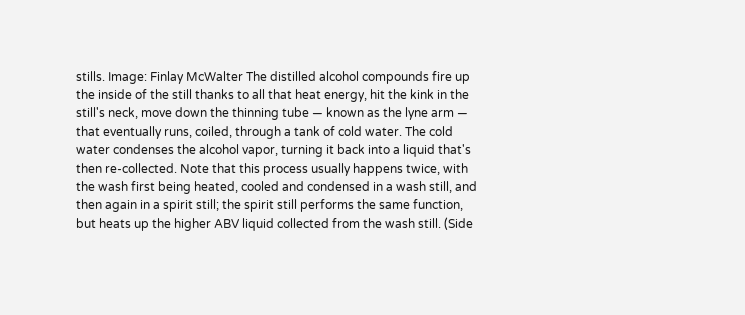stills. Image: Finlay McWalter The distilled alcohol compounds fire up the inside of the still thanks to all that heat energy, hit the kink in the still's neck, move down the thinning tube — known as the lyne arm — that eventually runs, coiled, through a tank of cold water. The cold water condenses the alcohol vapor, turning it back into a liquid that's then re-collected. Note that this process usually happens twice, with the wash first being heated, cooled and condensed in a wash still, and then again in a spirit still; the spirit still performs the same function, but heats up the higher ABV liquid collected from the wash still. (Side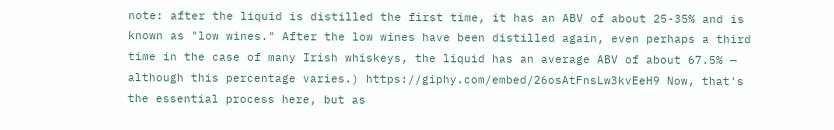note: after the liquid is distilled the first time, it has an ABV of about 25-35% and is known as "low wines." After the low wines have been distilled again, even perhaps a third time in the case of many Irish whiskeys, the liquid has an average ABV of about 67.5% — although this percentage varies.) https://giphy.com/embed/26osAtFnsLw3kvEeH9 Now, that's the essential process here, but as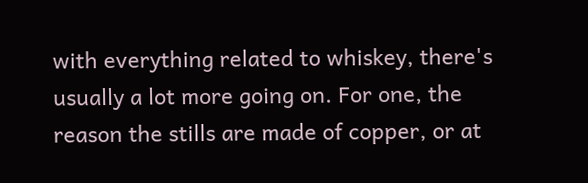with everything related to whiskey, there's usually a lot more going on. For one, the reason the stills are made of copper, or at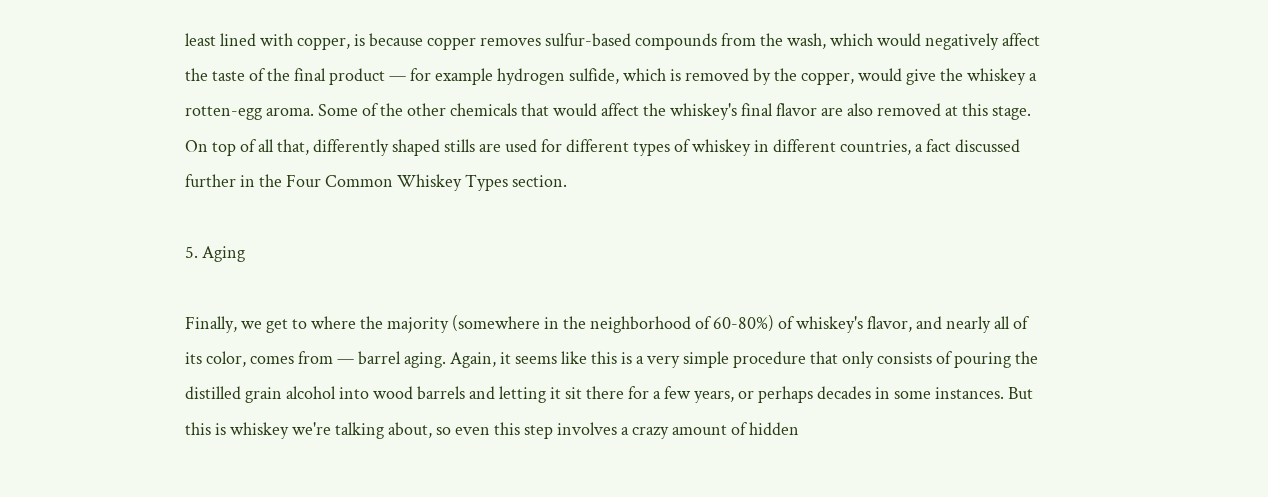least lined with copper, is because copper removes sulfur-based compounds from the wash, which would negatively affect the taste of the final product — for example hydrogen sulfide, which is removed by the copper, would give the whiskey a rotten-egg aroma. Some of the other chemicals that would affect the whiskey's final flavor are also removed at this stage. On top of all that, differently shaped stills are used for different types of whiskey in different countries, a fact discussed further in the Four Common Whiskey Types section.

5. Aging

Finally, we get to where the majority (somewhere in the neighborhood of 60-80%) of whiskey's flavor, and nearly all of its color, comes from — barrel aging. Again, it seems like this is a very simple procedure that only consists of pouring the distilled grain alcohol into wood barrels and letting it sit there for a few years, or perhaps decades in some instances. But this is whiskey we're talking about, so even this step involves a crazy amount of hidden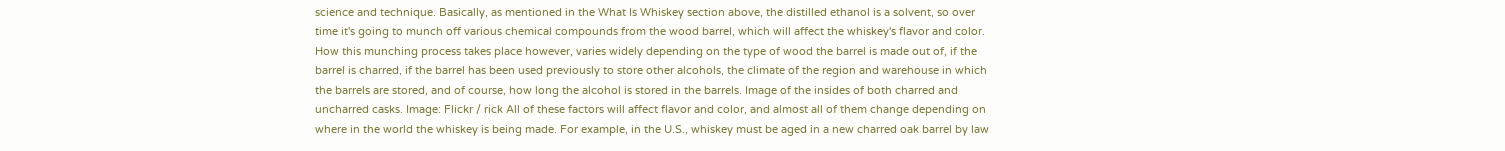science and technique. Basically, as mentioned in the What Is Whiskey section above, the distilled ethanol is a solvent, so over time it's going to munch off various chemical compounds from the wood barrel, which will affect the whiskey's flavor and color. How this munching process takes place however, varies widely depending on the type of wood the barrel is made out of, if the barrel is charred, if the barrel has been used previously to store other alcohols, the climate of the region and warehouse in which the barrels are stored, and of course, how long the alcohol is stored in the barrels. Image of the insides of both charred and uncharred casks. Image: Flickr / rick All of these factors will affect flavor and color, and almost all of them change depending on where in the world the whiskey is being made. For example, in the U.S., whiskey must be aged in a new charred oak barrel by law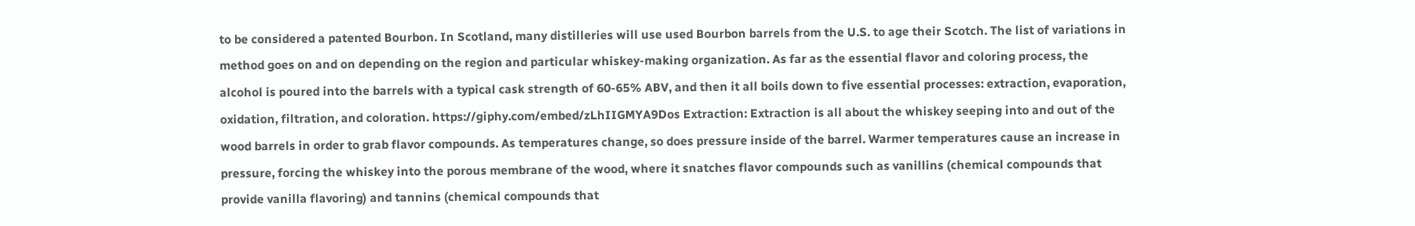to be considered a patented Bourbon. In Scotland, many distilleries will use used Bourbon barrels from the U.S. to age their Scotch. The list of variations in method goes on and on depending on the region and particular whiskey-making organization. As far as the essential flavor and coloring process, the alcohol is poured into the barrels with a typical cask strength of 60-65% ABV, and then it all boils down to five essential processes: extraction, evaporation, oxidation, filtration, and coloration. https://giphy.com/embed/zLhIIGMYA9Dos Extraction: Extraction is all about the whiskey seeping into and out of the wood barrels in order to grab flavor compounds. As temperatures change, so does pressure inside of the barrel. Warmer temperatures cause an increase in pressure, forcing the whiskey into the porous membrane of the wood, where it snatches flavor compounds such as vanillins (chemical compounds that provide vanilla flavoring) and tannins (chemical compounds that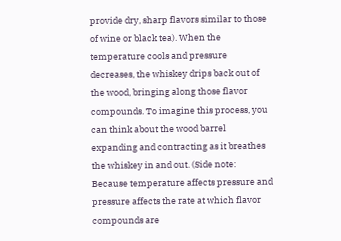provide dry, sharp flavors similar to those of wine or black tea). When the temperature cools and pressure decreases, the whiskey drips back out of the wood, bringing along those flavor compounds. To imagine this process, you can think about the wood barrel expanding and contracting as it breathes the whiskey in and out. (Side note: Because temperature affects pressure and pressure affects the rate at which flavor compounds are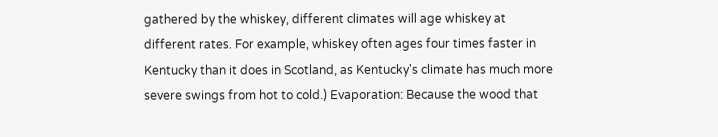gathered by the whiskey, different climates will age whiskey at different rates. For example, whiskey often ages four times faster in Kentucky than it does in Scotland, as Kentucky's climate has much more severe swings from hot to cold.) Evaporation: Because the wood that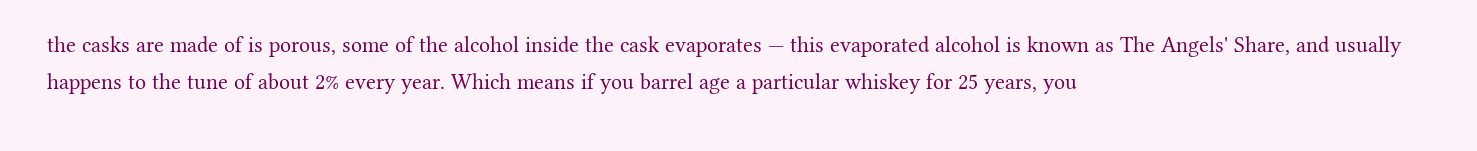the casks are made of is porous, some of the alcohol inside the cask evaporates — this evaporated alcohol is known as The Angels' Share, and usually happens to the tune of about 2% every year. Which means if you barrel age a particular whiskey for 25 years, you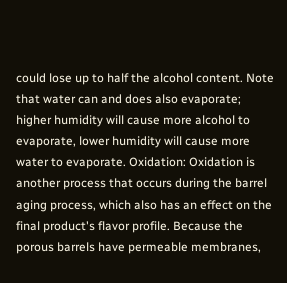could lose up to half the alcohol content. Note that water can and does also evaporate; higher humidity will cause more alcohol to evaporate, lower humidity will cause more water to evaporate. Oxidation: Oxidation is another process that occurs during the barrel aging process, which also has an effect on the final product's flavor profile. Because the porous barrels have permeable membranes,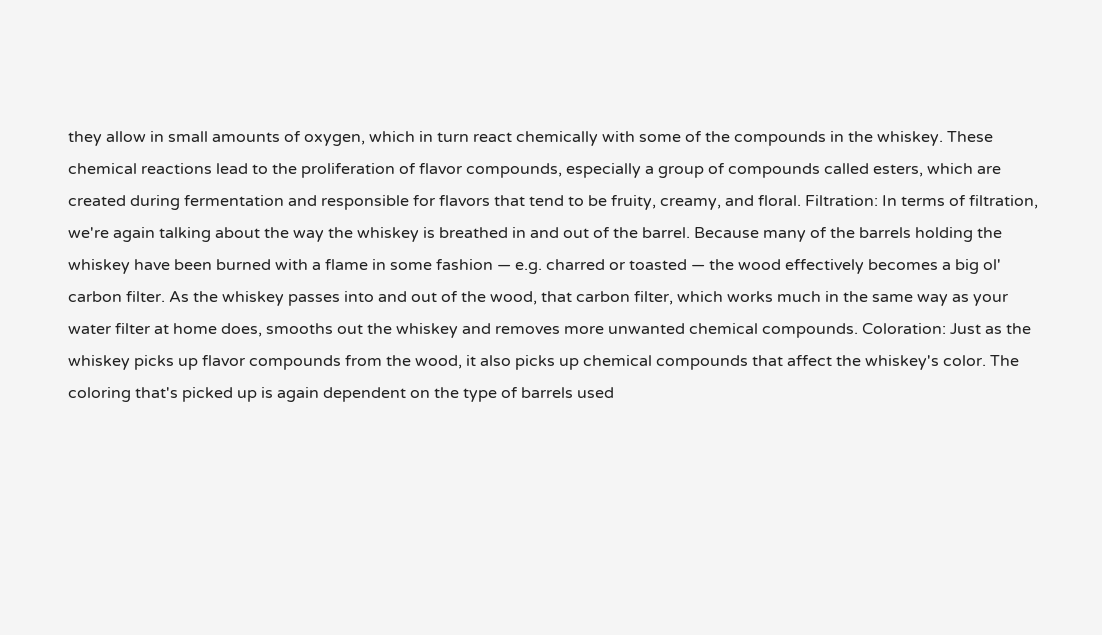they allow in small amounts of oxygen, which in turn react chemically with some of the compounds in the whiskey. These chemical reactions lead to the proliferation of flavor compounds, especially a group of compounds called esters, which are created during fermentation and responsible for flavors that tend to be fruity, creamy, and floral. Filtration: In terms of filtration, we're again talking about the way the whiskey is breathed in and out of the barrel. Because many of the barrels holding the whiskey have been burned with a flame in some fashion — e.g. charred or toasted — the wood effectively becomes a big ol' carbon filter. As the whiskey passes into and out of the wood, that carbon filter, which works much in the same way as your water filter at home does, smooths out the whiskey and removes more unwanted chemical compounds. Coloration: Just as the whiskey picks up flavor compounds from the wood, it also picks up chemical compounds that affect the whiskey's color. The coloring that's picked up is again dependent on the type of barrels used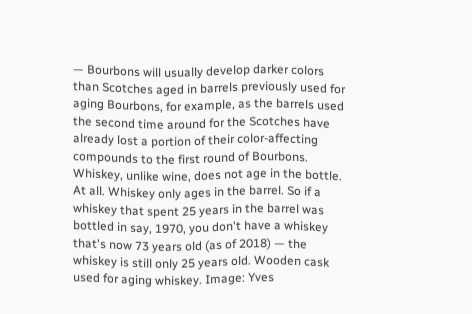— Bourbons will usually develop darker colors than Scotches aged in barrels previously used for aging Bourbons, for example, as the barrels used the second time around for the Scotches have already lost a portion of their color-affecting compounds to the first round of Bourbons. Whiskey, unlike wine, does not age in the bottle. At all. Whiskey only ages in the barrel. So if a whiskey that spent 25 years in the barrel was bottled in say, 1970, you don't have a whiskey that's now 73 years old (as of 2018) — the whiskey is still only 25 years old. Wooden cask used for aging whiskey. Image: Yves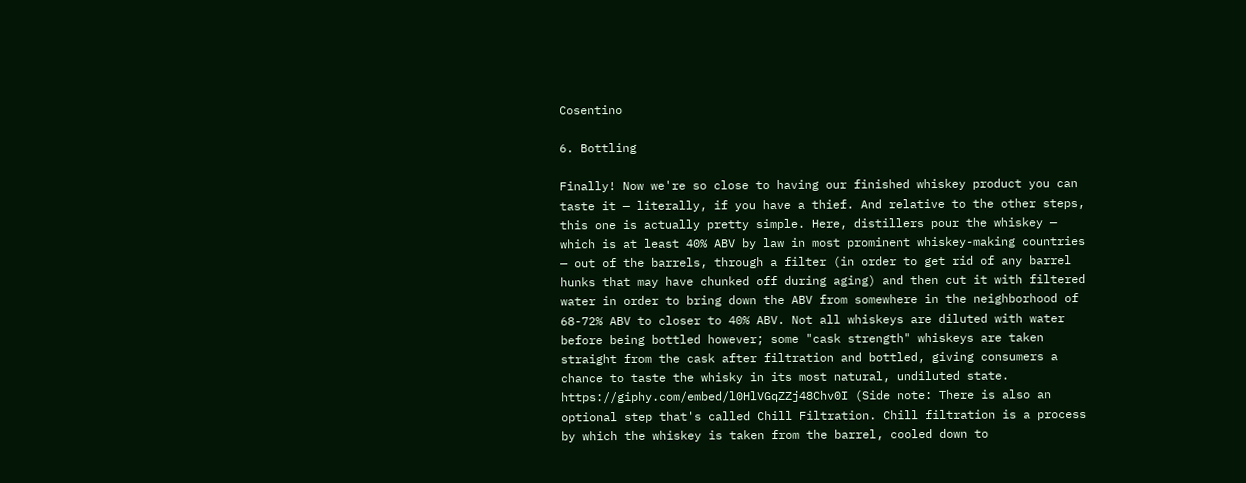Cosentino

6. Bottling

Finally! Now we're so close to having our finished whiskey product you can taste it — literally, if you have a thief. And relative to the other steps, this one is actually pretty simple. Here, distillers pour the whiskey — which is at least 40% ABV by law in most prominent whiskey-making countries — out of the barrels, through a filter (in order to get rid of any barrel hunks that may have chunked off during aging) and then cut it with filtered water in order to bring down the ABV from somewhere in the neighborhood of 68-72% ABV to closer to 40% ABV. Not all whiskeys are diluted with water before being bottled however; some "cask strength" whiskeys are taken straight from the cask after filtration and bottled, giving consumers a chance to taste the whisky in its most natural, undiluted state. https://giphy.com/embed/l0HlVGqZZj48Chv0I (Side note: There is also an optional step that's called Chill Filtration. Chill filtration is a process by which the whiskey is taken from the barrel, cooled down to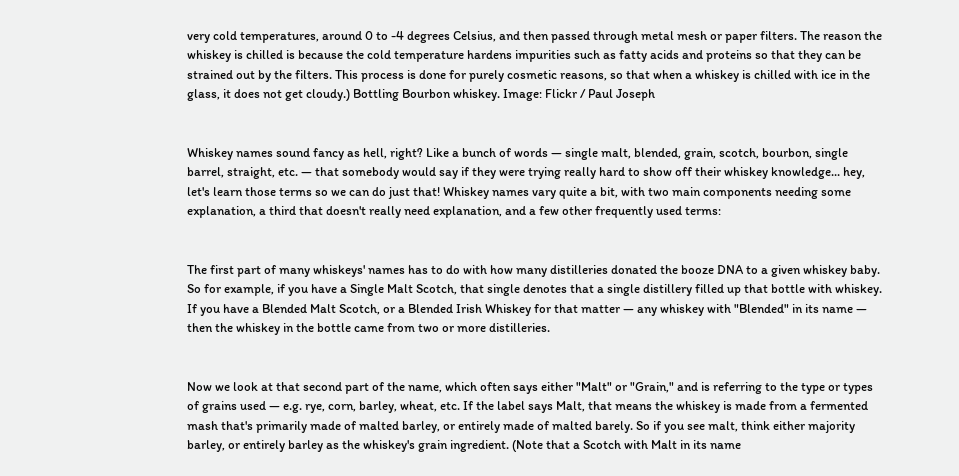very cold temperatures, around 0 to -4 degrees Celsius, and then passed through metal mesh or paper filters. The reason the whiskey is chilled is because the cold temperature hardens impurities such as fatty acids and proteins so that they can be strained out by the filters. This process is done for purely cosmetic reasons, so that when a whiskey is chilled with ice in the glass, it does not get cloudy.) Bottling Bourbon whiskey. Image: Flickr / Paul Joseph


Whiskey names sound fancy as hell, right? Like a bunch of words — single malt, blended, grain, scotch, bourbon, single barrel, straight, etc. — that somebody would say if they were trying really hard to show off their whiskey knowledge... hey, let's learn those terms so we can do just that! Whiskey names vary quite a bit, with two main components needing some explanation, a third that doesn't really need explanation, and a few other frequently used terms:


The first part of many whiskeys' names has to do with how many distilleries donated the booze DNA to a given whiskey baby. So for example, if you have a Single Malt Scotch, that single denotes that a single distillery filled up that bottle with whiskey. If you have a Blended Malt Scotch, or a Blended Irish Whiskey for that matter — any whiskey with "Blended" in its name — then the whiskey in the bottle came from two or more distilleries.


Now we look at that second part of the name, which often says either "Malt" or "Grain," and is referring to the type or types of grains used — e.g. rye, corn, barley, wheat, etc. If the label says Malt, that means the whiskey is made from a fermented mash that's primarily made of malted barley, or entirely made of malted barely. So if you see malt, think either majority barley, or entirely barley as the whiskey's grain ingredient. (Note that a Scotch with Malt in its name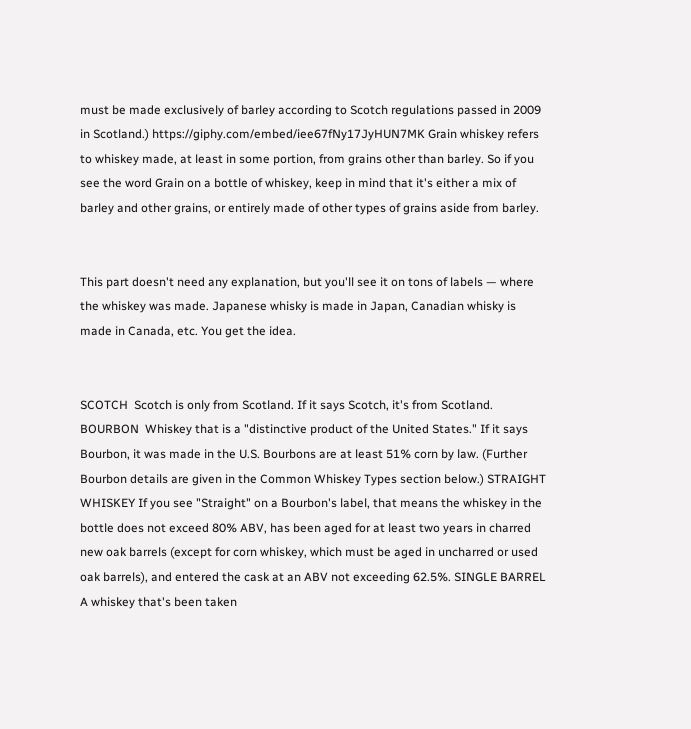must be made exclusively of barley according to Scotch regulations passed in 2009 in Scotland.) https://giphy.com/embed/iee67fNy17JyHUN7MK Grain whiskey refers to whiskey made, at least in some portion, from grains other than barley. So if you see the word Grain on a bottle of whiskey, keep in mind that it's either a mix of barley and other grains, or entirely made of other types of grains aside from barley.


This part doesn't need any explanation, but you'll see it on tons of labels — where the whiskey was made. Japanese whisky is made in Japan, Canadian whisky is made in Canada, etc. You get the idea.


SCOTCH  Scotch is only from Scotland. If it says Scotch, it's from Scotland. BOURBON  Whiskey that is a "distinctive product of the United States." If it says Bourbon, it was made in the U.S. Bourbons are at least 51% corn by law. (Further Bourbon details are given in the Common Whiskey Types section below.) STRAIGHT WHISKEY If you see "Straight" on a Bourbon's label, that means the whiskey in the bottle does not exceed 80% ABV, has been aged for at least two years in charred new oak barrels (except for corn whiskey, which must be aged in uncharred or used oak barrels), and entered the cask at an ABV not exceeding 62.5%. SINGLE BARREL  A whiskey that's been taken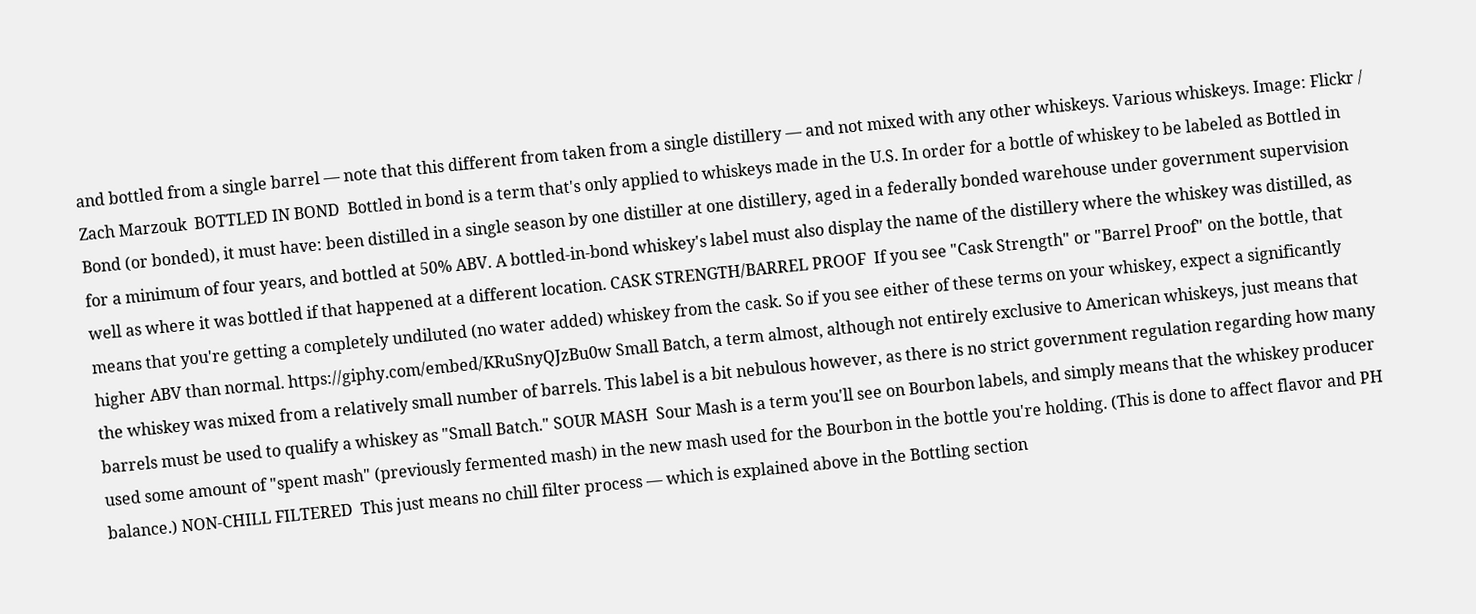and bottled from a single barrel — note that this different from taken from a single distillery — and not mixed with any other whiskeys. Various whiskeys. Image: Flickr / Zach Marzouk  BOTTLED IN BOND  Bottled in bond is a term that's only applied to whiskeys made in the U.S. In order for a bottle of whiskey to be labeled as Bottled in Bond (or bonded), it must have: been distilled in a single season by one distiller at one distillery, aged in a federally bonded warehouse under government supervision for a minimum of four years, and bottled at 50% ABV. A bottled-in-bond whiskey's label must also display the name of the distillery where the whiskey was distilled, as well as where it was bottled if that happened at a different location. CASK STRENGTH/BARREL PROOF  If you see "Cask Strength" or "Barrel Proof" on the bottle, that means that you're getting a completely undiluted (no water added) whiskey from the cask. So if you see either of these terms on your whiskey, expect a significantly higher ABV than normal. https://giphy.com/embed/KRuSnyQJzBu0w Small Batch, a term almost, although not entirely exclusive to American whiskeys, just means that the whiskey was mixed from a relatively small number of barrels. This label is a bit nebulous however, as there is no strict government regulation regarding how many barrels must be used to qualify a whiskey as "Small Batch." SOUR MASH  Sour Mash is a term you'll see on Bourbon labels, and simply means that the whiskey producer used some amount of "spent mash" (previously fermented mash) in the new mash used for the Bourbon in the bottle you're holding. (This is done to affect flavor and PH balance.) NON-CHILL FILTERED  This just means no chill filter process — which is explained above in the Bottling section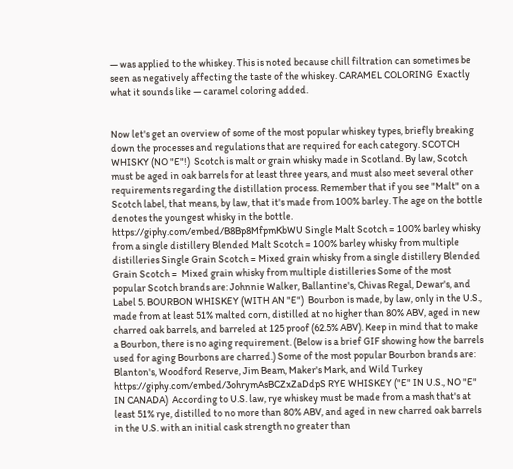— was applied to the whiskey. This is noted because chill filtration can sometimes be seen as negatively affecting the taste of the whiskey. CARAMEL COLORING  Exactly what it sounds like — caramel coloring added.


Now let's get an overview of some of the most popular whiskey types, briefly breaking down the processes and regulations that are required for each category. SCOTCH WHISKY (NO "E"!)  Scotch is malt or grain whisky made in Scotland. By law, Scotch must be aged in oak barrels for at least three years, and must also meet several other requirements regarding the distillation process. Remember that if you see "Malt" on a Scotch label, that means, by law, that it's made from 100% barley. The age on the bottle denotes the youngest whisky in the bottle. https://giphy.com/embed/B8Bp8MfpmKbWU Single Malt Scotch = 100% barley whisky from a single distillery Blended Malt Scotch = 100% barley whisky from multiple distilleries Single Grain Scotch = Mixed grain whisky from a single distillery Blended Grain Scotch =  Mixed grain whisky from multiple distilleries Some of the most popular Scotch brands are: Johnnie Walker, Ballantine's, Chivas Regal, Dewar's, and Label 5. BOURBON WHISKEY (WITH AN "E")  Bourbon is made, by law, only in the U.S., made from at least 51% malted corn, distilled at no higher than 80% ABV, aged in new charred oak barrels, and barreled at 125 proof (62.5% ABV). Keep in mind that to make a Bourbon, there is no aging requirement. (Below is a brief GIF showing how the barrels used for aging Bourbons are charred.) Some of the most popular Bourbon brands are: Blanton's, Woodford Reserve, Jim Beam, Maker's Mark, and Wild Turkey https://giphy.com/embed/3ohrymAsBCZxZaDdpS RYE WHISKEY ("E" IN U.S., NO "E" IN CANADA)  According to U.S. law, rye whiskey must be made from a mash that's at least 51% rye, distilled to no more than 80% ABV, and aged in new charred oak barrels in the U.S. with an initial cask strength no greater than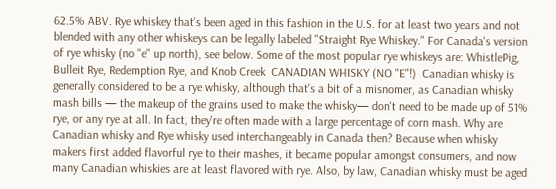62.5% ABV. Rye whiskey that's been aged in this fashion in the U.S. for at least two years and not blended with any other whiskeys can be legally labeled "Straight Rye Whiskey." For Canada's version of rye whisky (no "e" up north), see below. Some of the most popular rye whiskeys are: WhistlePig, Bulleit Rye, Redemption Rye, and Knob Creek  CANADIAN WHISKY (NO "E"!)  Canadian whisky is generally considered to be a rye whisky, although that's a bit of a misnomer, as Canadian whisky mash bills — the makeup of the grains used to make the whisky— don't need to be made up of 51% rye, or any rye at all. In fact, they're often made with a large percentage of corn mash. Why are Canadian whisky and Rye whisky used interchangeably in Canada then? Because when whisky makers first added flavorful rye to their mashes, it became popular amongst consumers, and now many Canadian whiskies are at least flavored with rye. Also, by law, Canadian whisky must be aged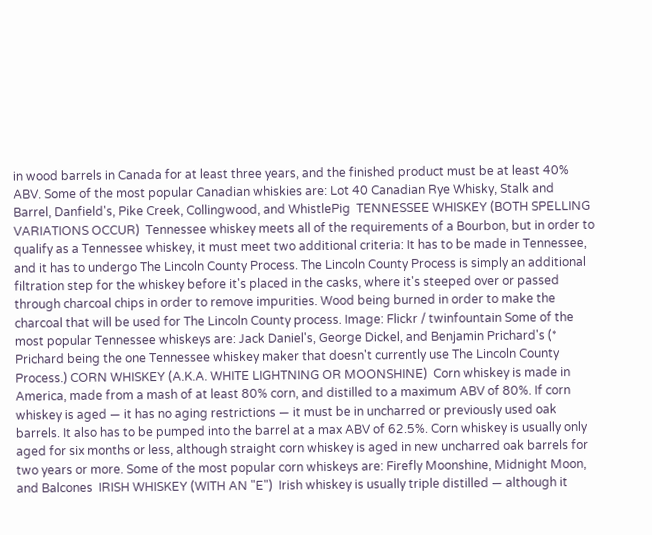in wood barrels in Canada for at least three years, and the finished product must be at least 40% ABV. Some of the most popular Canadian whiskies are: Lot 40 Canadian Rye Whisky, Stalk and Barrel, Danfield's, Pike Creek, Collingwood, and WhistlePig  TENNESSEE WHISKEY (BOTH SPELLING VARIATIONS OCCUR)  Tennessee whiskey meets all of the requirements of a Bourbon, but in order to qualify as a Tennessee whiskey, it must meet two additional criteria: It has to be made in Tennessee, and it has to undergo The Lincoln County Process. The Lincoln County Process is simply an additional filtration step for the whiskey before it's placed in the casks, where it's steeped over or passed through charcoal chips in order to remove impurities. Wood being burned in order to make the charcoal that will be used for The Lincoln County process. Image: Flickr / twinfountain Some of the most popular Tennessee whiskeys are: Jack Daniel's, George Dickel, and Benjamin Prichard's (* Prichard being the one Tennessee whiskey maker that doesn't currently use The Lincoln County Process.) CORN WHISKEY (A.K.A. WHITE LIGHTNING OR MOONSHINE)  Corn whiskey is made in America, made from a mash of at least 80% corn, and distilled to a maximum ABV of 80%. If corn whiskey is aged — it has no aging restrictions — it must be in uncharred or previously used oak barrels. It also has to be pumped into the barrel at a max ABV of 62.5%. Corn whiskey is usually only aged for six months or less, although straight corn whiskey is aged in new uncharred oak barrels for two years or more. Some of the most popular corn whiskeys are: Firefly Moonshine, Midnight Moon, and Balcones  IRISH WHISKEY (WITH AN "E")  Irish whiskey is usually triple distilled — although it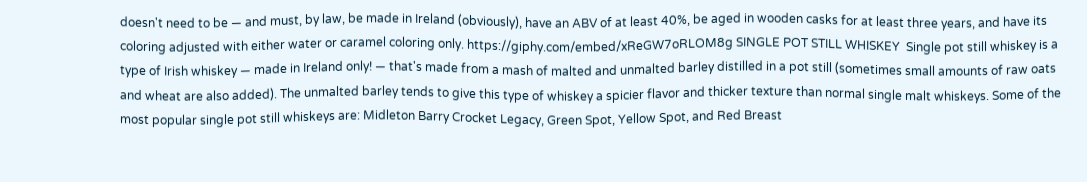doesn't need to be — and must, by law, be made in Ireland (obviously), have an ABV of at least 40%, be aged in wooden casks for at least three years, and have its coloring adjusted with either water or caramel coloring only. https://giphy.com/embed/xReGW7oRLOM8g SINGLE POT STILL WHISKEY  Single pot still whiskey is a type of Irish whiskey — made in Ireland only! — that's made from a mash of malted and unmalted barley distilled in a pot still (sometimes small amounts of raw oats and wheat are also added). The unmalted barley tends to give this type of whiskey a spicier flavor and thicker texture than normal single malt whiskeys. Some of the most popular single pot still whiskeys are: Midleton Barry Crocket Legacy, Green Spot, Yellow Spot, and Red Breast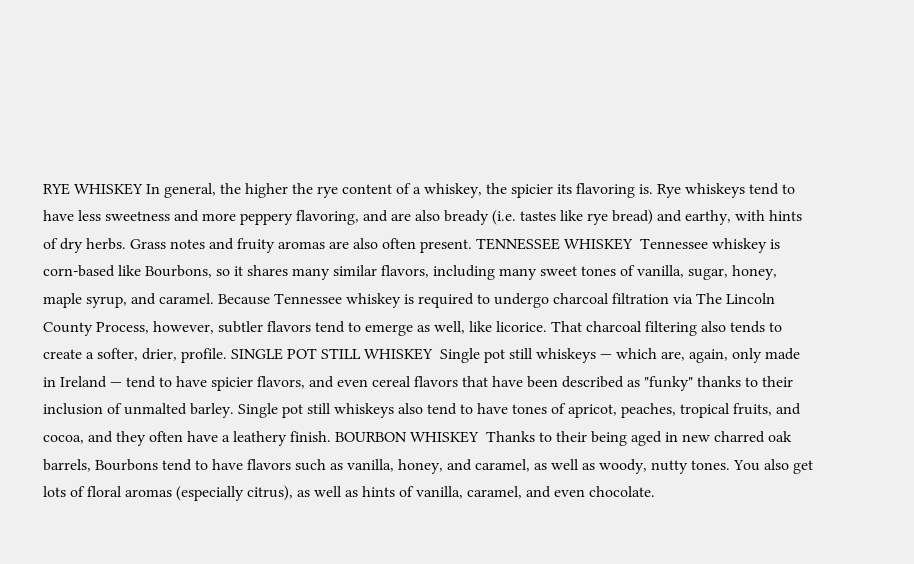RYE WHISKEY In general, the higher the rye content of a whiskey, the spicier its flavoring is. Rye whiskeys tend to have less sweetness and more peppery flavoring, and are also bready (i.e. tastes like rye bread) and earthy, with hints of dry herbs. Grass notes and fruity aromas are also often present. TENNESSEE WHISKEY  Tennessee whiskey is corn-based like Bourbons, so it shares many similar flavors, including many sweet tones of vanilla, sugar, honey, maple syrup, and caramel. Because Tennessee whiskey is required to undergo charcoal filtration via The Lincoln County Process, however, subtler flavors tend to emerge as well, like licorice. That charcoal filtering also tends to create a softer, drier, profile. SINGLE POT STILL WHISKEY  Single pot still whiskeys — which are, again, only made in Ireland — tend to have spicier flavors, and even cereal flavors that have been described as "funky" thanks to their inclusion of unmalted barley. Single pot still whiskeys also tend to have tones of apricot, peaches, tropical fruits, and cocoa, and they often have a leathery finish. BOURBON WHISKEY  Thanks to their being aged in new charred oak barrels, Bourbons tend to have flavors such as vanilla, honey, and caramel, as well as woody, nutty tones. You also get lots of floral aromas (especially citrus), as well as hints of vanilla, caramel, and even chocolate.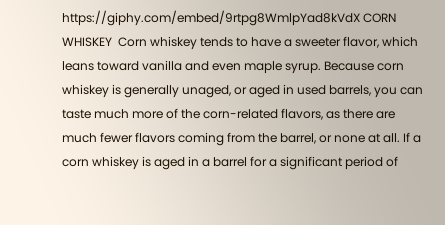https://giphy.com/embed/9rtpg8WmlpYad8kVdX CORN WHISKEY  Corn whiskey tends to have a sweeter flavor, which leans toward vanilla and even maple syrup. Because corn whiskey is generally unaged, or aged in used barrels, you can taste much more of the corn-related flavors, as there are much fewer flavors coming from the barrel, or none at all. If a corn whiskey is aged in a barrel for a significant period of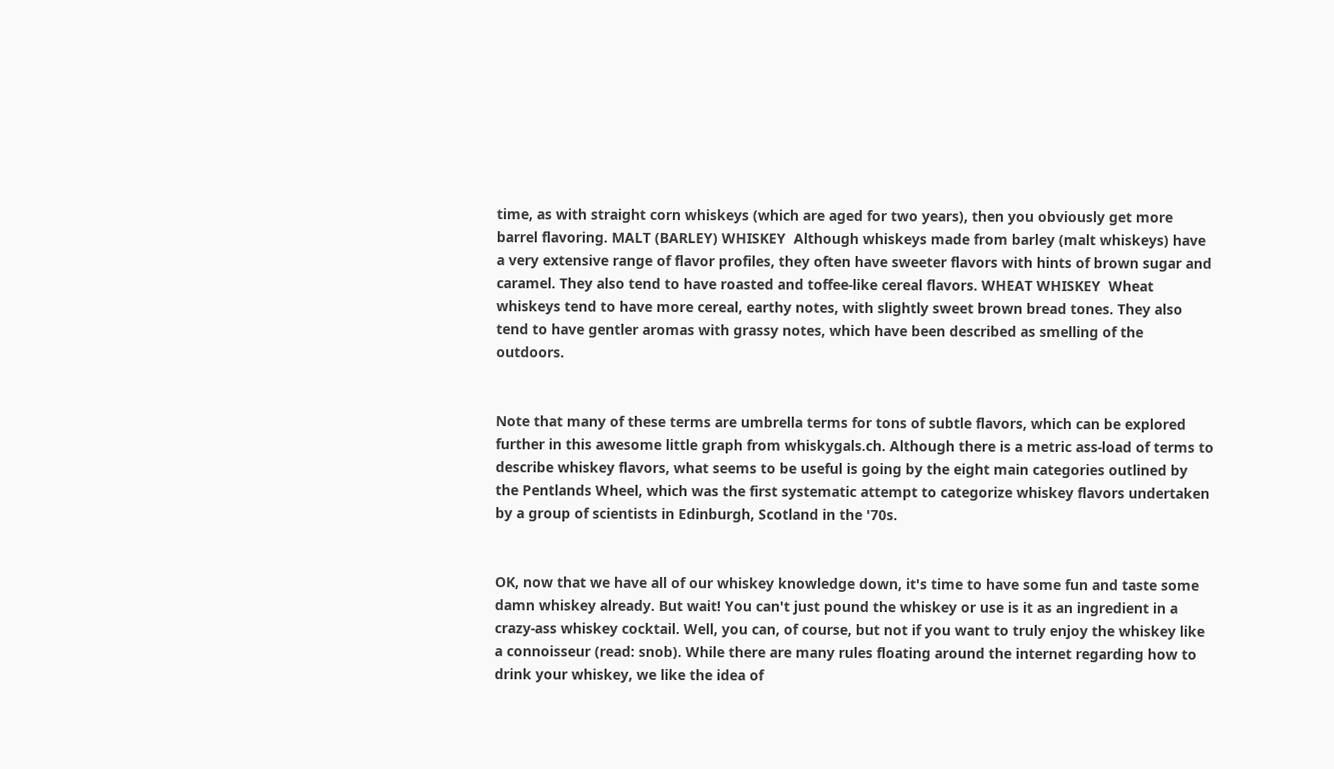time, as with straight corn whiskeys (which are aged for two years), then you obviously get more barrel flavoring. MALT (BARLEY) WHISKEY  Although whiskeys made from barley (malt whiskeys) have a very extensive range of flavor profiles, they often have sweeter flavors with hints of brown sugar and caramel. They also tend to have roasted and toffee-like cereal flavors. WHEAT WHISKEY  Wheat whiskeys tend to have more cereal, earthy notes, with slightly sweet brown bread tones. They also tend to have gentler aromas with grassy notes, which have been described as smelling of the outdoors.


Note that many of these terms are umbrella terms for tons of subtle flavors, which can be explored further in this awesome little graph from whiskygals.ch. Although there is a metric ass-load of terms to describe whiskey flavors, what seems to be useful is going by the eight main categories outlined by the Pentlands Wheel, which was the first systematic attempt to categorize whiskey flavors undertaken by a group of scientists in Edinburgh, Scotland in the '70s.


OK, now that we have all of our whiskey knowledge down, it's time to have some fun and taste some damn whiskey already. But wait! You can't just pound the whiskey or use is it as an ingredient in a crazy-ass whiskey cocktail. Well, you can, of course, but not if you want to truly enjoy the whiskey like a connoisseur (read: snob). While there are many rules floating around the internet regarding how to drink your whiskey, we like the idea of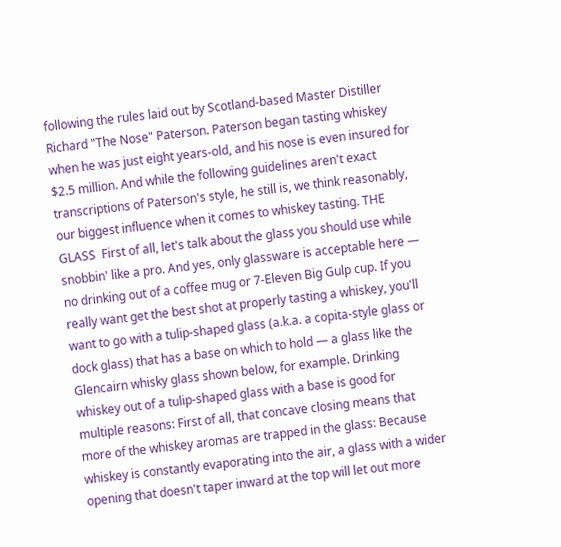following the rules laid out by Scotland-based Master Distiller Richard "The Nose" Paterson. Paterson began tasting whiskey when he was just eight years-old, and his nose is even insured for $2.5 million. And while the following guidelines aren't exact transcriptions of Paterson's style, he still is, we think reasonably, our biggest influence when it comes to whiskey tasting. THE GLASS  First of all, let's talk about the glass you should use while snobbin' like a pro. And yes, only glassware is acceptable here — no drinking out of a coffee mug or 7-Eleven Big Gulp cup. If you really want get the best shot at properly tasting a whiskey, you'll want to go with a tulip-shaped glass (a.k.a. a copita-style glass or dock glass) that has a base on which to hold — a glass like the Glencairn whisky glass shown below, for example. Drinking whiskey out of a tulip-shaped glass with a base is good for multiple reasons: First of all, that concave closing means that more of the whiskey aromas are trapped in the glass: Because whiskey is constantly evaporating into the air, a glass with a wider opening that doesn't taper inward at the top will let out more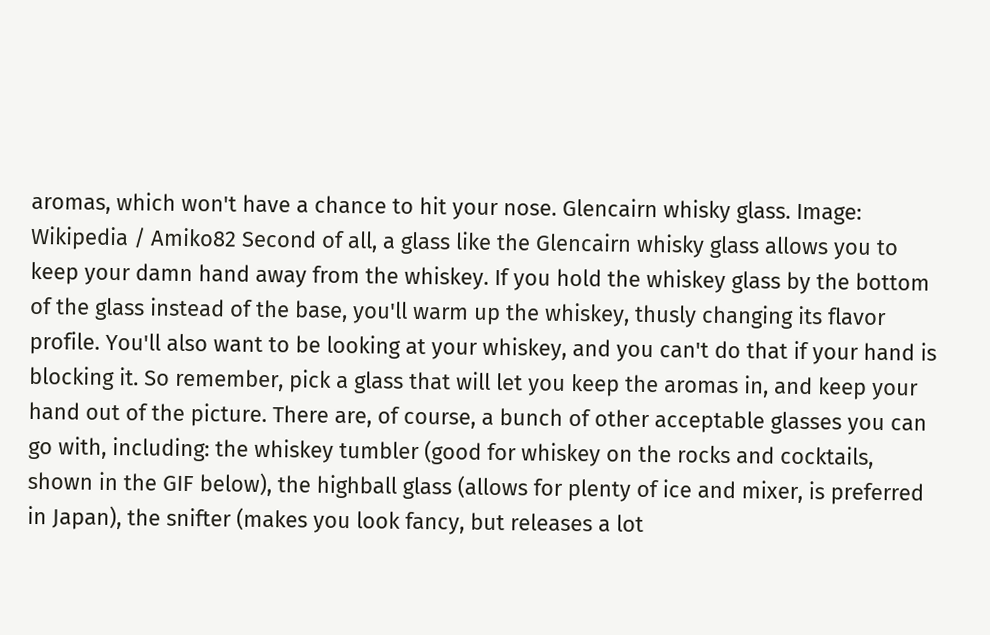aromas, which won't have a chance to hit your nose. Glencairn whisky glass. Image: Wikipedia / Amiko82 Second of all, a glass like the Glencairn whisky glass allows you to keep your damn hand away from the whiskey. If you hold the whiskey glass by the bottom of the glass instead of the base, you'll warm up the whiskey, thusly changing its flavor profile. You'll also want to be looking at your whiskey, and you can't do that if your hand is blocking it. So remember, pick a glass that will let you keep the aromas in, and keep your hand out of the picture. There are, of course, a bunch of other acceptable glasses you can go with, including: the whiskey tumbler (good for whiskey on the rocks and cocktails, shown in the GIF below), the highball glass (allows for plenty of ice and mixer, is preferred in Japan), the snifter (makes you look fancy, but releases a lot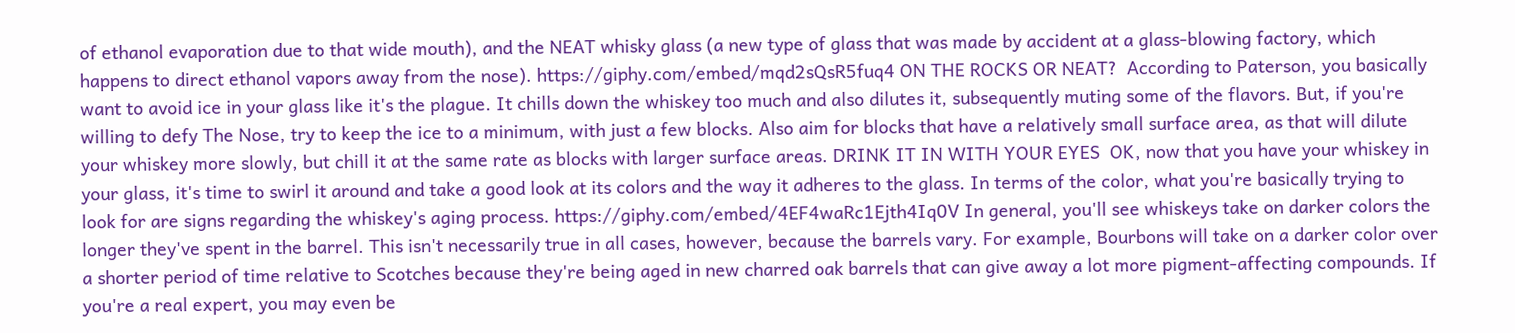of ethanol evaporation due to that wide mouth), and the NEAT whisky glass (a new type of glass that was made by accident at a glass-blowing factory, which happens to direct ethanol vapors away from the nose). https://giphy.com/embed/mqd2sQsR5fuq4 ON THE ROCKS OR NEAT?  According to Paterson, you basically want to avoid ice in your glass like it's the plague. It chills down the whiskey too much and also dilutes it, subsequently muting some of the flavors. But, if you're willing to defy The Nose, try to keep the ice to a minimum, with just a few blocks. Also aim for blocks that have a relatively small surface area, as that will dilute your whiskey more slowly, but chill it at the same rate as blocks with larger surface areas. DRINK IT IN WITH YOUR EYES  OK, now that you have your whiskey in your glass, it's time to swirl it around and take a good look at its colors and the way it adheres to the glass. In terms of the color, what you're basically trying to look for are signs regarding the whiskey's aging process. https://giphy.com/embed/4EF4waRc1Ejth4Iq0V In general, you'll see whiskeys take on darker colors the longer they've spent in the barrel. This isn't necessarily true in all cases, however, because the barrels vary. For example, Bourbons will take on a darker color over a shorter period of time relative to Scotches because they're being aged in new charred oak barrels that can give away a lot more pigment-affecting compounds. If you're a real expert, you may even be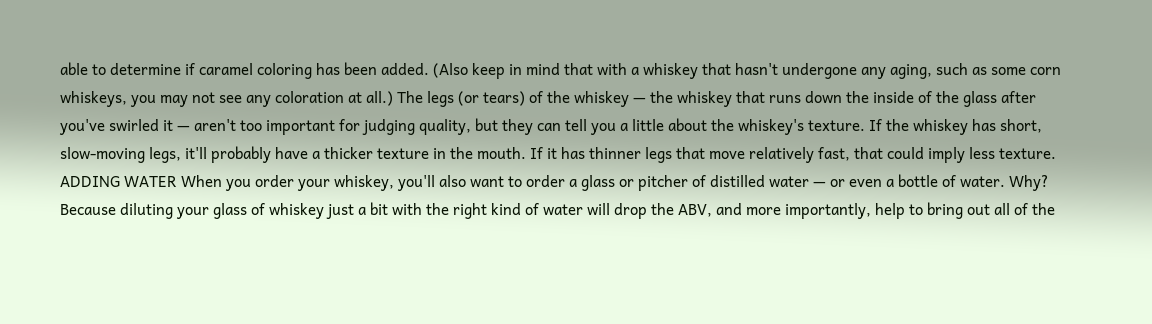able to determine if caramel coloring has been added. (Also keep in mind that with a whiskey that hasn't undergone any aging, such as some corn whiskeys, you may not see any coloration at all.) The legs (or tears) of the whiskey — the whiskey that runs down the inside of the glass after you've swirled it — aren't too important for judging quality, but they can tell you a little about the whiskey's texture. If the whiskey has short, slow-moving legs, it'll probably have a thicker texture in the mouth. If it has thinner legs that move relatively fast, that could imply less texture. ADDING WATER When you order your whiskey, you'll also want to order a glass or pitcher of distilled water — or even a bottle of water. Why? Because diluting your glass of whiskey just a bit with the right kind of water will drop the ABV, and more importantly, help to bring out all of the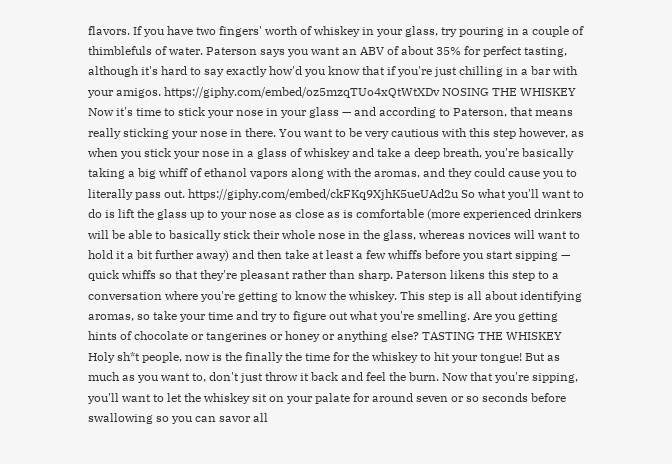flavors. If you have two fingers' worth of whiskey in your glass, try pouring in a couple of thimblefuls of water. Paterson says you want an ABV of about 35% for perfect tasting, although it's hard to say exactly how'd you know that if you're just chilling in a bar with your amigos. https://giphy.com/embed/oz5mzqTUo4xQtWtXDv NOSING THE WHISKEY Now it's time to stick your nose in your glass — and according to Paterson, that means really sticking your nose in there. You want to be very cautious with this step however, as when you stick your nose in a glass of whiskey and take a deep breath, you're basically taking a big whiff of ethanol vapors along with the aromas, and they could cause you to literally pass out. https://giphy.com/embed/ckFKq9XjhK5ueUAd2u So what you'll want to do is lift the glass up to your nose as close as is comfortable (more experienced drinkers will be able to basically stick their whole nose in the glass, whereas novices will want to hold it a bit further away) and then take at least a few whiffs before you start sipping — quick whiffs so that they're pleasant rather than sharp. Paterson likens this step to a conversation where you're getting to know the whiskey. This step is all about identifying aromas, so take your time and try to figure out what you're smelling. Are you getting hints of chocolate or tangerines or honey or anything else? TASTING THE WHISKEY Holy sh*t people, now is the finally the time for the whiskey to hit your tongue! But as much as you want to, don't just throw it back and feel the burn. Now that you're sipping, you'll want to let the whiskey sit on your palate for around seven or so seconds before swallowing so you can savor all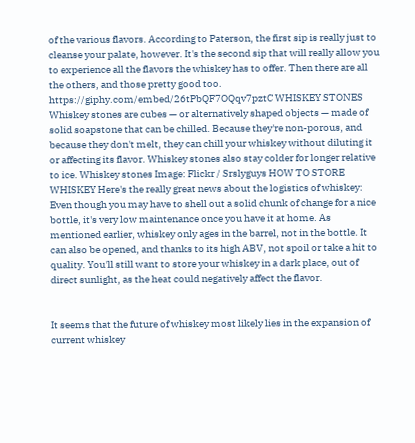of the various flavors. According to Paterson, the first sip is really just to cleanse your palate, however. It's the second sip that will really allow you to experience all the flavors the whiskey has to offer. Then there are all the others, and those pretty good too. https://giphy.com/embed/26tPbQF7OQqv7pztC WHISKEY STONES Whiskey stones are cubes — or alternatively shaped objects — made of solid soapstone that can be chilled. Because they're non-porous, and because they don't melt, they can chill your whiskey without diluting it or affecting its flavor. Whiskey stones also stay colder for longer relative to ice. Whiskey stones Image: Flickr / Srslyguys HOW TO STORE WHISKEY Here's the really great news about the logistics of whiskey: Even though you may have to shell out a solid chunk of change for a nice bottle, it's very low maintenance once you have it at home. As mentioned earlier, whiskey only ages in the barrel, not in the bottle. It can also be opened, and thanks to its high ABV, not spoil or take a hit to quality. You'll still want to store your whiskey in a dark place, out of direct sunlight, as the heat could negatively affect the flavor.


It seems that the future of whiskey most likely lies in the expansion of current whiskey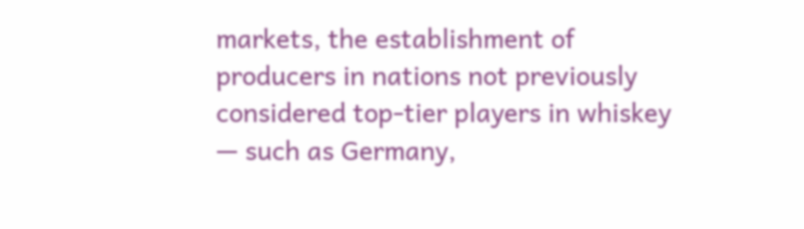markets, the establishment of producers in nations not previously considered top-tier players in whiskey — such as Germany,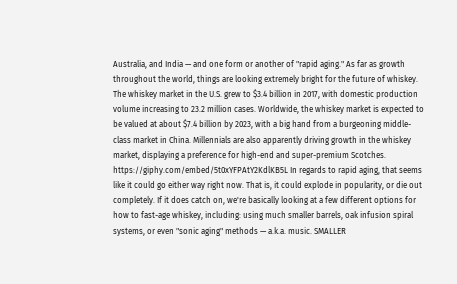Australia, and India — and one form or another of "rapid aging." As far as growth throughout the world, things are looking extremely bright for the future of whiskey. The whiskey market in the U.S. grew to $3.4 billion in 2017, with domestic production volume increasing to 23.2 million cases. Worldwide, the whiskey market is expected to be valued at about $7.4 billion by 2023, with a big hand from a burgeoning middle-class market in China. Millennials are also apparently driving growth in the whiskey market, displaying a preference for high-end and super-premium Scotches. https://giphy.com/embed/5t0xYFPAtY2KdlKB5L In regards to rapid aging, that seems like it could go either way right now. That is, it could explode in popularity, or die out completely. If it does catch on, we're basically looking at a few different options for how to fast-age whiskey, including: using much smaller barrels, oak infusion spiral systems, or even "sonic aging" methods — a.k.a. music. SMALLER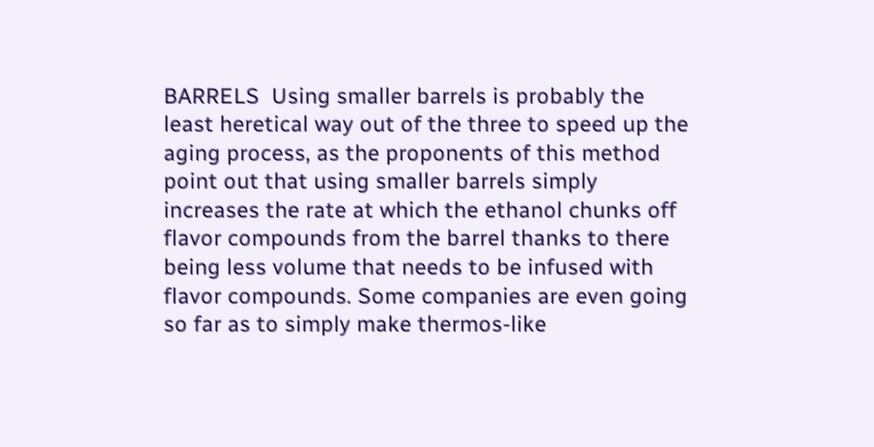BARRELS  Using smaller barrels is probably the least heretical way out of the three to speed up the aging process, as the proponents of this method point out that using smaller barrels simply increases the rate at which the ethanol chunks off flavor compounds from the barrel thanks to there being less volume that needs to be infused with flavor compounds. Some companies are even going so far as to simply make thermos-like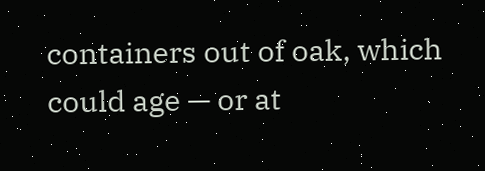containers out of oak, which could age — or at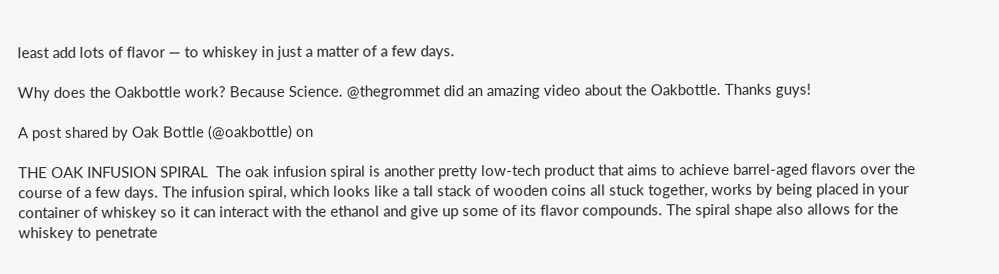least add lots of flavor — to whiskey in just a matter of a few days.

Why does the Oakbottle work? Because Science. @thegrommet did an amazing video about the Oakbottle. Thanks guys!

A post shared by Oak Bottle (@oakbottle) on

THE OAK INFUSION SPIRAL  The oak infusion spiral is another pretty low-tech product that aims to achieve barrel-aged flavors over the course of a few days. The infusion spiral, which looks like a tall stack of wooden coins all stuck together, works by being placed in your container of whiskey so it can interact with the ethanol and give up some of its flavor compounds. The spiral shape also allows for the whiskey to penetrate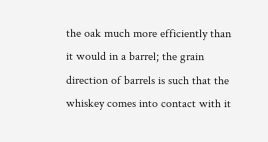the oak much more efficiently than it would in a barrel; the grain direction of barrels is such that the whiskey comes into contact with it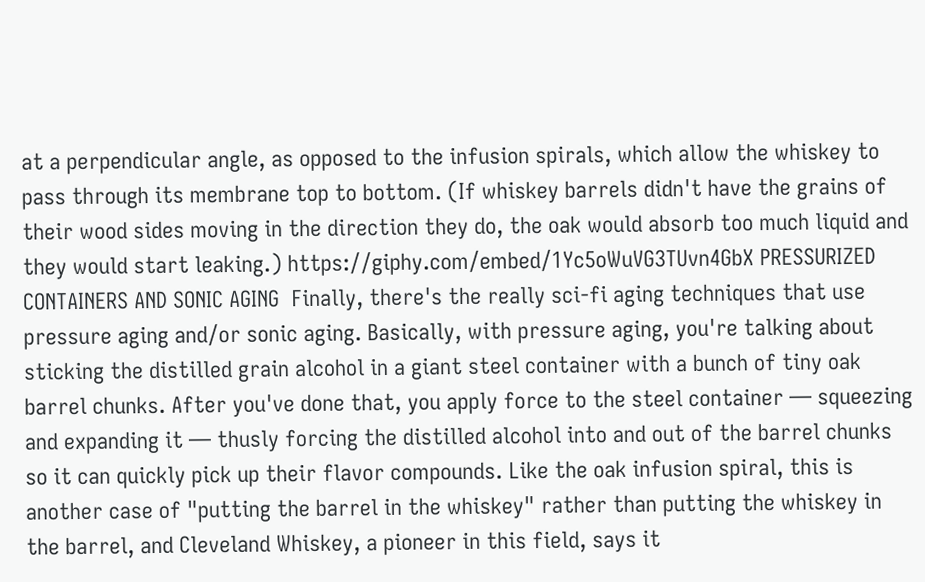at a perpendicular angle, as opposed to the infusion spirals, which allow the whiskey to pass through its membrane top to bottom. (If whiskey barrels didn't have the grains of their wood sides moving in the direction they do, the oak would absorb too much liquid and they would start leaking.) https://giphy.com/embed/1Yc5oWuVG3TUvn4GbX PRESSURIZED CONTAINERS AND SONIC AGING  Finally, there's the really sci-fi aging techniques that use pressure aging and/or sonic aging. Basically, with pressure aging, you're talking about sticking the distilled grain alcohol in a giant steel container with a bunch of tiny oak barrel chunks. After you've done that, you apply force to the steel container — squeezing and expanding it — thusly forcing the distilled alcohol into and out of the barrel chunks so it can quickly pick up their flavor compounds. Like the oak infusion spiral, this is another case of "putting the barrel in the whiskey" rather than putting the whiskey in the barrel, and Cleveland Whiskey, a pioneer in this field, says it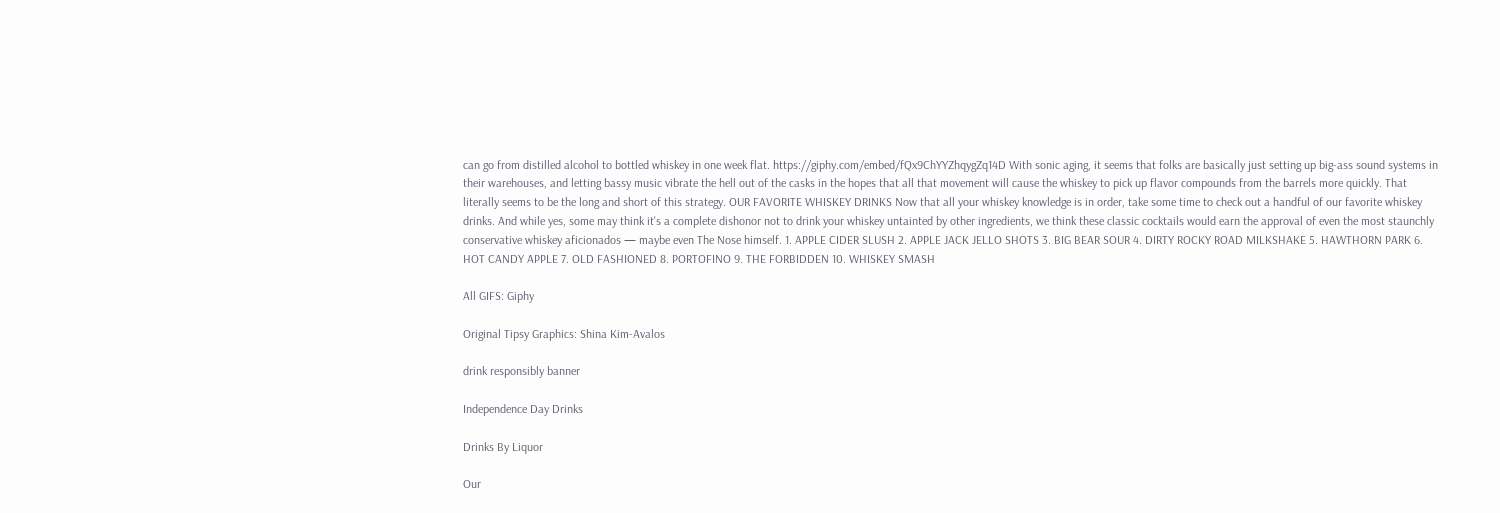can go from distilled alcohol to bottled whiskey in one week flat. https://giphy.com/embed/fQx9ChYYZhqygZq14D With sonic aging, it seems that folks are basically just setting up big-ass sound systems in their warehouses, and letting bassy music vibrate the hell out of the casks in the hopes that all that movement will cause the whiskey to pick up flavor compounds from the barrels more quickly. That literally seems to be the long and short of this strategy. OUR FAVORITE WHISKEY DRINKS Now that all your whiskey knowledge is in order, take some time to check out a handful of our favorite whiskey drinks. And while yes, some may think it's a complete dishonor not to drink your whiskey untainted by other ingredients, we think these classic cocktails would earn the approval of even the most staunchly conservative whiskey aficionados — maybe even The Nose himself. 1. APPLE CIDER SLUSH 2. APPLE JACK JELLO SHOTS 3. BIG BEAR SOUR 4. DIRTY ROCKY ROAD MILKSHAKE 5. HAWTHORN PARK 6. HOT CANDY APPLE 7. OLD FASHIONED 8. PORTOFINO 9. THE FORBIDDEN 10. WHISKEY SMASH

All GIFS: Giphy

Original Tipsy Graphics: Shina Kim-Avalos

drink responsibly banner

Independence Day Drinks

Drinks By Liquor

Our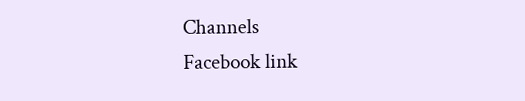Channels
Facebook link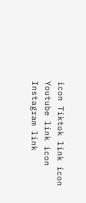icon Tiktok link icon Youtube link icon Instagram link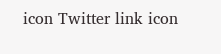icon Twitter link icon